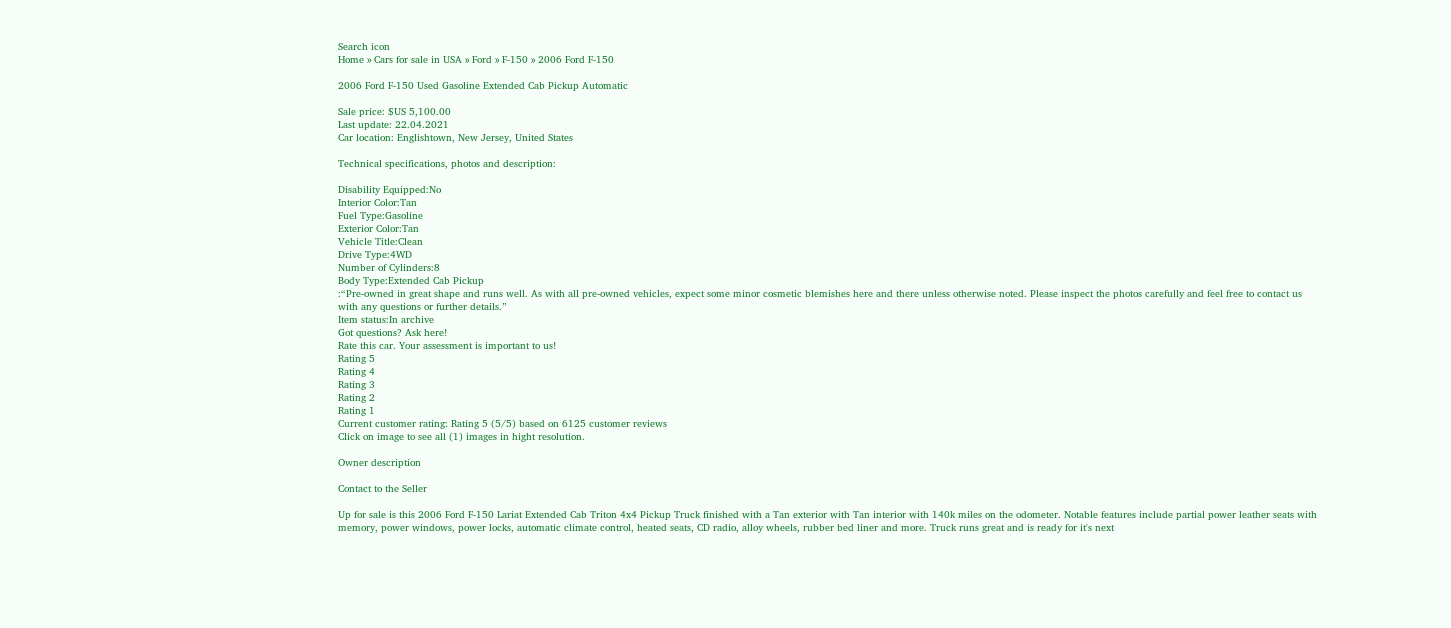Search icon
Home » Cars for sale in USA » Ford » F-150 » 2006 Ford F-150

2006 Ford F-150 Used Gasoline Extended Cab Pickup Automatic

Sale price: $US 5,100.00
Last update: 22.04.2021
Car location: Englishtown, New Jersey, United States

Technical specifications, photos and description:

Disability Equipped:No
Interior Color:Tan
Fuel Type:Gasoline
Exterior Color:Tan
Vehicle Title:Clean
Drive Type:4WD
Number of Cylinders:8
Body Type:Extended Cab Pickup
:“Pre-owned in great shape and runs well. As with all pre-owned vehicles, expect some minor cosmetic blemishes here and there unless otherwise noted. Please inspect the photos carefully and feel free to contact us with any questions or further details.”
Item status:In archive
Got questions? Ask here!
Rate this car. Your assessment is important to us!
Rating 5
Rating 4
Rating 3
Rating 2
Rating 1
Current customer rating: Rating 5 (5/5) based on 6125 customer reviews
Click on image to see all (1) images in hight resolution.

Owner description

Contact to the Seller

Up for sale is this 2006 Ford F-150 Lariat Extended Cab Triton 4x4 Pickup Truck finished with a Tan exterior with Tan interior with 140k miles on the odometer. Notable features include partial power leather seats with memory, power windows, power locks, automatic climate control, heated seats, CD radio, alloy wheels, rubber bed liner and more. Truck runs great and is ready for it's next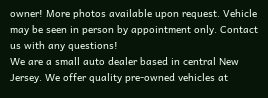owner! More photos available upon request. Vehicle may be seen in person by appointment only. Contact us with any questions!
We are a small auto dealer based in central New Jersey. We offer quality pre-owned vehicles at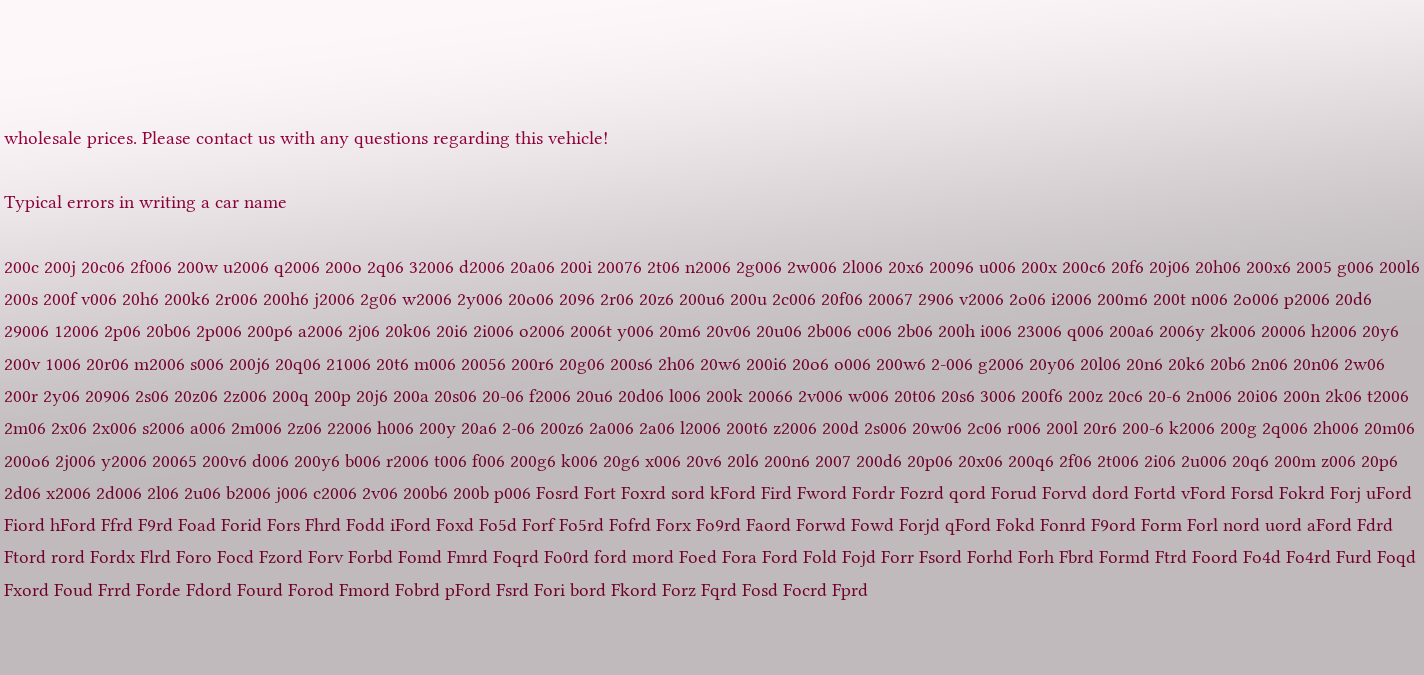wholesale prices. Please contact us with any questions regarding this vehicle!

Typical errors in writing a car name

200c 200j 20c06 2f006 200w u2006 q2006 200o 2q06 32006 d2006 20a06 200i 20076 2t06 n2006 2g006 2w006 2l006 20x6 20096 u006 200x 200c6 20f6 20j06 20h06 200x6 2005 g006 200l6 200s 200f v006 20h6 200k6 2r006 200h6 j2006 2g06 w2006 2y006 20o06 2096 2r06 20z6 200u6 200u 2c006 20f06 20067 2906 v2006 2o06 i2006 200m6 200t n006 2o006 p2006 20d6 29006 12006 2p06 20b06 2p006 200p6 a2006 2j06 20k06 20i6 2i006 o2006 2006t y006 20m6 20v06 20u06 2b006 c006 2b06 200h i006 23006 q006 200a6 2006y 2k006 20006 h2006 20y6 200v 1006 20r06 m2006 s006 200j6 20q06 21006 20t6 m006 20056 200r6 20g06 200s6 2h06 20w6 200i6 20o6 o006 200w6 2-006 g2006 20y06 20l06 20n6 20k6 20b6 2n06 20n06 2w06 200r 2y06 20906 2s06 20z06 2z006 200q 200p 20j6 200a 20s06 20-06 f2006 20u6 20d06 l006 200k 20066 2v006 w006 20t06 20s6 3006 200f6 200z 20c6 20-6 2n006 20i06 200n 2k06 t2006 2m06 2x06 2x006 s2006 a006 2m006 2z06 22006 h006 200y 20a6 2-06 200z6 2a006 2a06 l2006 200t6 z2006 200d 2s006 20w06 2c06 r006 200l 20r6 200-6 k2006 200g 2q006 2h006 20m06 200o6 2j006 y2006 20065 200v6 d006 200y6 b006 r2006 t006 f006 200g6 k006 20g6 x006 20v6 20l6 200n6 2007 200d6 20p06 20x06 200q6 2f06 2t006 2i06 2u006 20q6 200m z006 20p6 2d06 x2006 2d006 2l06 2u06 b2006 j006 c2006 2v06 200b6 200b p006 Fosrd Fort Foxrd sord kFord Fird Fword Fordr Fozrd qord Forud Forvd dord Fortd vFord Forsd Fokrd Forj uFord Fiord hFord Ffrd F9rd Foad Forid Fors Fhrd Fodd iFord Foxd Fo5d Forf Fo5rd Fofrd Forx Fo9rd Faord Forwd Fowd Forjd qFord Fokd Fonrd F9ord Form Forl nord uord aFord Fdrd Ftord rord Fordx Flrd Foro Focd Fzord Forv Forbd Fomd Fmrd Foqrd Fo0rd ford mord Foed Fora Ford Fold Fojd Forr Fsord Forhd Forh Fbrd Formd Ftrd Foord Fo4d Fo4rd Furd Foqd Fxord Foud Frrd Forde Fdord Fourd Forod Fmord Fobrd pFord Fsrd Fori bord Fkord Forz Fqrd Fosd Focrd Fprd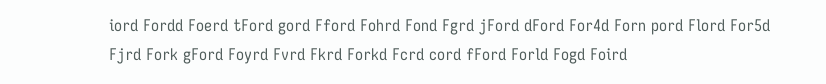iord Fordd Foerd tFord gord Fford Fohrd Fond Fgrd jFord dFord For4d Forn pord Flord For5d Fjrd Fork gFord Foyrd Fvrd Fkrd Forkd Fcrd cord fFord Forld Fogd Foird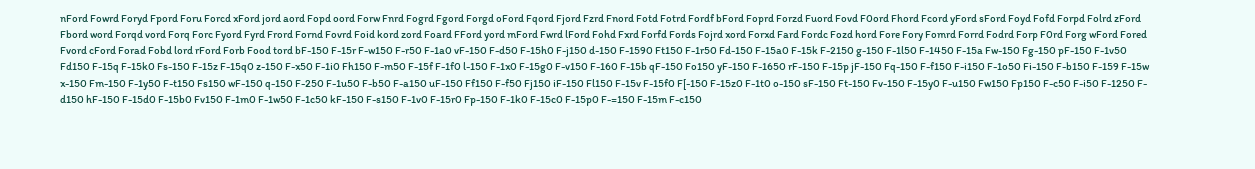nFord Fowrd Foryd Fpord Foru Forcd xFord jord aord Fopd oord Forw Fnrd Fogrd Fgord Forgd oFord Fqord Fjord Fzrd Fnord Fotd Fotrd Fordf bFord Foprd Forzd Fuord Fovd F0ord Fhord Fcord yFord sFord Foyd Fofd Forpd Folrd zFord Fbord word Forqd vord Forq Forc Fyord Fyrd Frord Fornd Fovrd Foid kord zord Foard FFord yord mFord Fwrd lFord Fohd Fxrd Forfd Fords Fojrd xord Forxd Fard Fordc Fozd hord Fore Fory Fomrd Forrd Fodrd Forp F0rd Forg wFord Fored Fvord cFord Forad Fobd lord rFord Forb Food tord bF-150 F-15r F-w150 F-r50 F-1a0 vF-150 F-d50 F-15h0 F-j150 d-150 F-1590 Ft150 F-1r50 Fd-150 F-15a0 F-15k F-2150 g-150 F-1l50 F-1450 F-15a Fw-150 Fg-150 pF-150 F-1v50 Fd150 F-15q F-15k0 Fs-150 F-15z F-15q0 z-150 F-x50 F-1i0 Fh150 F-m50 F-15f F-1f0 l-150 F-1x0 F-15g0 F-v150 F-160 F-15b qF-150 Fo150 yF-150 F-1650 rF-150 F-15p jF-150 Fq-150 F-f150 F-i150 F-1o50 Fi-150 F-b150 F-159 F-15w x-150 Fm-150 F-1y50 F-t150 Fs150 wF-150 q-150 F-250 F-1u50 F-b50 F-a150 uF-150 Ff150 F-f50 Fj150 iF-150 Fl150 F-15v F-15f0 F[-150 F-15z0 F-1t0 o-150 sF-150 Ft-150 Fv-150 F-15y0 F-u150 Fw150 Fp150 F-c50 F-i50 F-1250 F-d150 hF-150 F-15d0 F-15b0 Fv150 F-1m0 F-1w50 F-1c50 kF-150 F-s150 F-1v0 F-15r0 Fp-150 F-1k0 F-15c0 F-15p0 F-=150 F-15m F-c150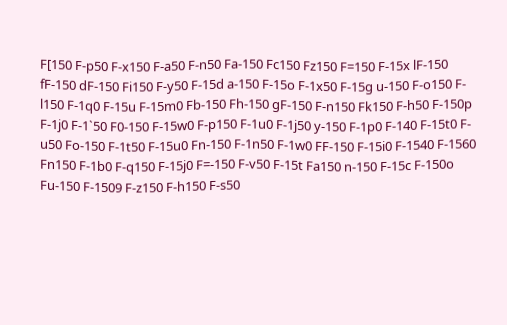F[150 F-p50 F-x150 F-a50 F-n50 Fa-150 Fc150 Fz150 F=150 F-15x lF-150 fF-150 dF-150 Fi150 F-y50 F-15d a-150 F-15o F-1x50 F-15g u-150 F-o150 F-l150 F-1q0 F-15u F-15m0 Fb-150 Fh-150 gF-150 F-n150 Fk150 F-h50 F-150p F-1j0 F-1`50 F0-150 F-15w0 F-p150 F-1u0 F-1j50 y-150 F-1p0 F-140 F-15t0 F-u50 Fo-150 F-1t50 F-15u0 Fn-150 F-1n50 F-1w0 FF-150 F-15i0 F-1540 F-1560 Fn150 F-1b0 F-q150 F-15j0 F=-150 F-v50 F-15t Fa150 n-150 F-15c F-150o Fu-150 F-1509 F-z150 F-h150 F-s50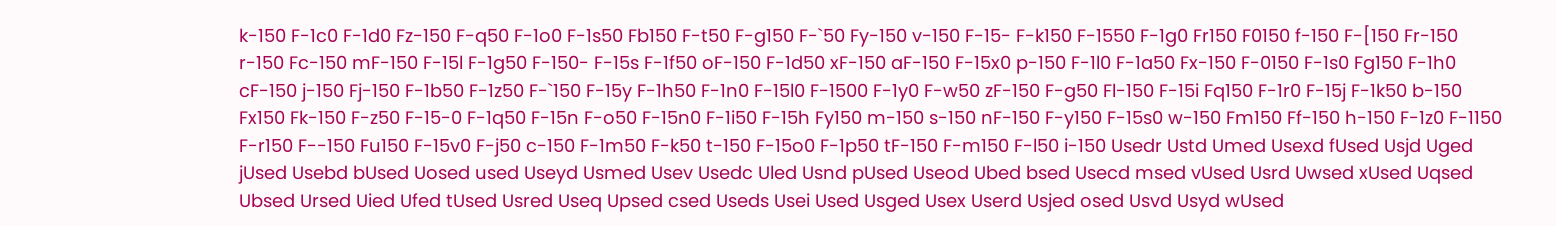k-150 F-1c0 F-1d0 Fz-150 F-q50 F-1o0 F-1s50 Fb150 F-t50 F-g150 F-`50 Fy-150 v-150 F-15- F-k150 F-1550 F-1g0 Fr150 F0150 f-150 F-[150 Fr-150 r-150 Fc-150 mF-150 F-15l F-1g50 F-150- F-15s F-1f50 oF-150 F-1d50 xF-150 aF-150 F-15x0 p-150 F-1l0 F-1a50 Fx-150 F-0150 F-1s0 Fg150 F-1h0 cF-150 j-150 Fj-150 F-1b50 F-1z50 F-`150 F-15y F-1h50 F-1n0 F-15l0 F-1500 F-1y0 F-w50 zF-150 F-g50 Fl-150 F-15i Fq150 F-1r0 F-15j F-1k50 b-150 Fx150 Fk-150 F-z50 F-15-0 F-1q50 F-15n F-o50 F-15n0 F-1i50 F-15h Fy150 m-150 s-150 nF-150 F-y150 F-15s0 w-150 Fm150 Ff-150 h-150 F-1z0 F-1150 F-r150 F--150 Fu150 F-15v0 F-j50 c-150 F-1m50 F-k50 t-150 F-15o0 F-1p50 tF-150 F-m150 F-l50 i-150 Usedr Ustd Umed Usexd fUsed Usjd Uged jUsed Usebd bUsed Uosed used Useyd Usmed Usev Usedc Uled Usnd pUsed Useod Ubed bsed Usecd msed vUsed Usrd Uwsed xUsed Uqsed Ubsed Ursed Uied Ufed tUsed Usred Useq Upsed csed Useds Usei Used Usged Usex Userd Usjed osed Usvd Usyd wUsed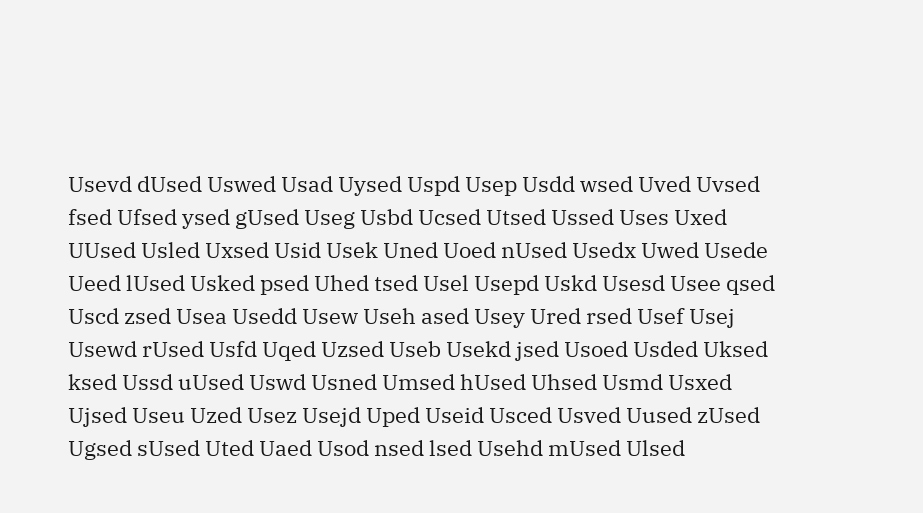Usevd dUsed Uswed Usad Uysed Uspd Usep Usdd wsed Uved Uvsed fsed Ufsed ysed gUsed Useg Usbd Ucsed Utsed Ussed Uses Uxed UUsed Usled Uxsed Usid Usek Uned Uoed nUsed Usedx Uwed Usede Ueed lUsed Usked psed Uhed tsed Usel Usepd Uskd Usesd Usee qsed Uscd zsed Usea Usedd Usew Useh ased Usey Ured rsed Usef Usej Usewd rUsed Usfd Uqed Uzsed Useb Usekd jsed Usoed Usded Uksed ksed Ussd uUsed Uswd Usned Umsed hUsed Uhsed Usmd Usxed Ujsed Useu Uzed Usez Usejd Uped Useid Usced Usved Uused zUsed Ugsed sUsed Uted Uaed Usod nsed lsed Usehd mUsed Ulsed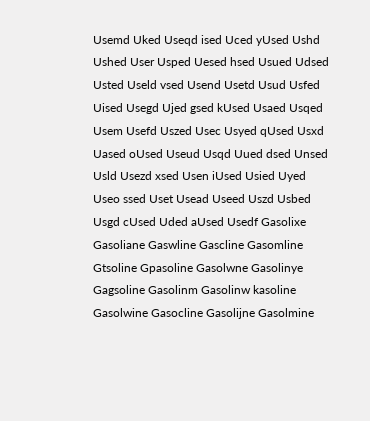Usemd Uked Useqd ised Uced yUsed Ushd Ushed User Usped Uesed hsed Usued Udsed Usted Useld vsed Usend Usetd Usud Usfed Uised Usegd Ujed gsed kUsed Usaed Usqed Usem Usefd Uszed Usec Usyed qUsed Usxd Uased oUsed Useud Usqd Uued dsed Unsed Usld Usezd xsed Usen iUsed Usied Uyed Useo ssed Uset Usead Useed Uszd Usbed Usgd cUsed Uded aUsed Usedf Gasolixe Gasoliane Gaswline Gascline Gasomline Gtsoline Gpasoline Gasolwne Gasolinye Gagsoline Gasolinm Gasolinw kasoline Gasolwine Gasocline Gasolijne Gasolmine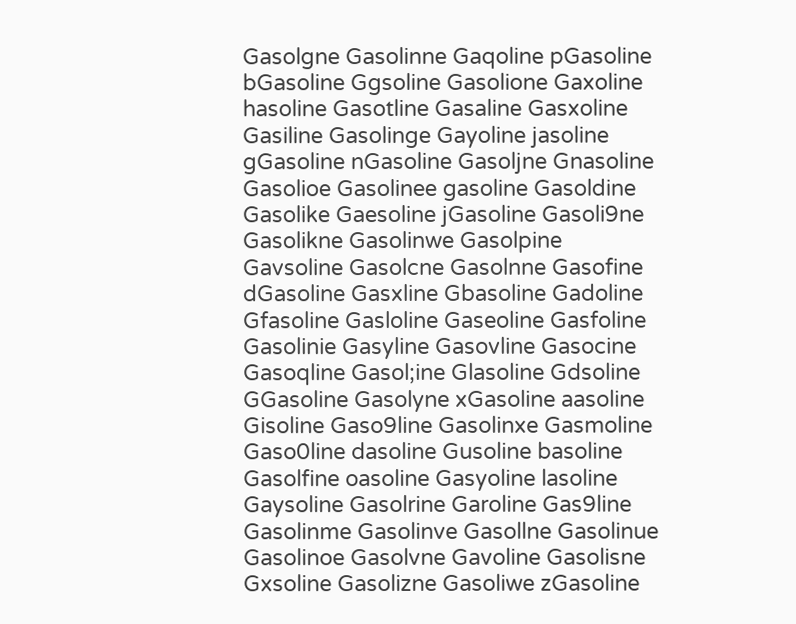Gasolgne Gasolinne Gaqoline pGasoline bGasoline Ggsoline Gasolione Gaxoline hasoline Gasotline Gasaline Gasxoline Gasiline Gasolinge Gayoline jasoline gGasoline nGasoline Gasoljne Gnasoline Gasolioe Gasolinee gasoline Gasoldine Gasolike Gaesoline jGasoline Gasoli9ne Gasolikne Gasolinwe Gasolpine Gavsoline Gasolcne Gasolnne Gasofine dGasoline Gasxline Gbasoline Gadoline Gfasoline Gasloline Gaseoline Gasfoline Gasolinie Gasyline Gasovline Gasocine Gasoqline Gasol;ine Glasoline Gdsoline GGasoline Gasolyne xGasoline aasoline Gisoline Gaso9line Gasolinxe Gasmoline Gaso0line dasoline Gusoline basoline Gasolfine oasoline Gasyoline lasoline Gaysoline Gasolrine Garoline Gas9line Gasolinme Gasolinve Gasollne Gasolinue Gasolinoe Gasolvne Gavoline Gasolisne Gxsoline Gasolizne Gasoliwe zGasoline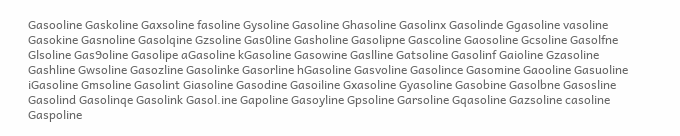Gasooline Gaskoline Gaxsoline fasoline Gysoline Gasoline Ghasoline Gasolinx Gasolinde Ggasoline vasoline Gasokine Gasnoline Gasolqine Gzsoline Gas0line Gasholine Gasolipne Gascoline Gaosoline Gcsoline Gasolfne Glsoline Gas9oline Gasolipe aGasoline kGasoline Gasowine Gaslline Gatsoline Gasolinf Gaioline Gzasoline Gashline Gwsoline Gasozline Gasolinke Gasorline hGasoline Gasvoline Gasolince Gasomine Gaooline Gasuoline iGasoline Gmsoline Gasolint Giasoline Gasodine Gasoiline Gxasoline Gyasoline Gasobine Gasolbne Gasosline Gasolind Gasolinqe Gasolink Gasol.ine Gapoline Gasoyline Gpsoline Garsoline Gqasoline Gazsoline casoline Gaspoline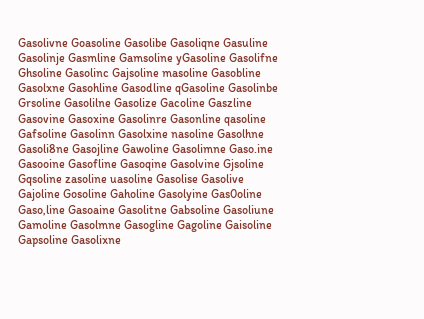Gasolivne Goasoline Gasolibe Gasoliqne Gasuline Gasolinje Gasmline Gamsoline yGasoline Gasolifne Ghsoline Gasolinc Gajsoline masoline Gasobline Gasolxne Gasohline Gasodline qGasoline Gasolinbe Grsoline Gasolilne Gasolize Gacoline Gaszline Gasovine Gasoxine Gasolinre Gasonline qasoline Gafsoline Gasolinn Gasolxine nasoline Gasolhne Gasoli8ne Gasojline Gawoline Gasolimne Gaso.ine Gasooine Gasofline Gasoqine Gasolvine Gjsoline Gqsoline zasoline uasoline Gasolise Gasolive Gajoline Gosoline Gaholine Gasolyine Gas0oline Gaso,line Gasoaine Gasolitne Gabsoline Gasoliune Gamoline Gasolmne Gasogline Gagoline Gaisoline Gapsoline Gasolixne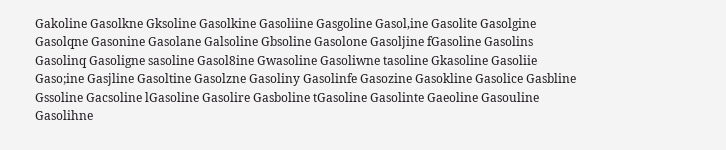Gakoline Gasolkne Gksoline Gasolkine Gasoliine Gasgoline Gasol,ine Gasolite Gasolgine Gasolqne Gasonine Gasolane Galsoline Gbsoline Gasolone Gasoljine fGasoline Gasolins Gasolinq Gasoligne sasoline Gasol8ine Gwasoline Gasoliwne tasoline Gkasoline Gasoliie Gaso;ine Gasjline Gasoltine Gasolzne Gasoliny Gasolinfe Gasozine Gasokline Gasolice Gasbline Gssoline Gacsoline lGasoline Gasolire Gasboline tGasoline Gasolinte Gaeoline Gasouline Gasolihne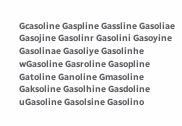Gcasoline Gaspline Gassline Gasoliae Gasojine Gasolinr Gasolini Gasoyine Gasolinae Gasoliye Gasolinhe wGasoline Gasroline Gasopline Gatoline Ganoline Gmasoline Gaksoline Gasolhine Gasdoline uGasoline Gasolsine Gasolino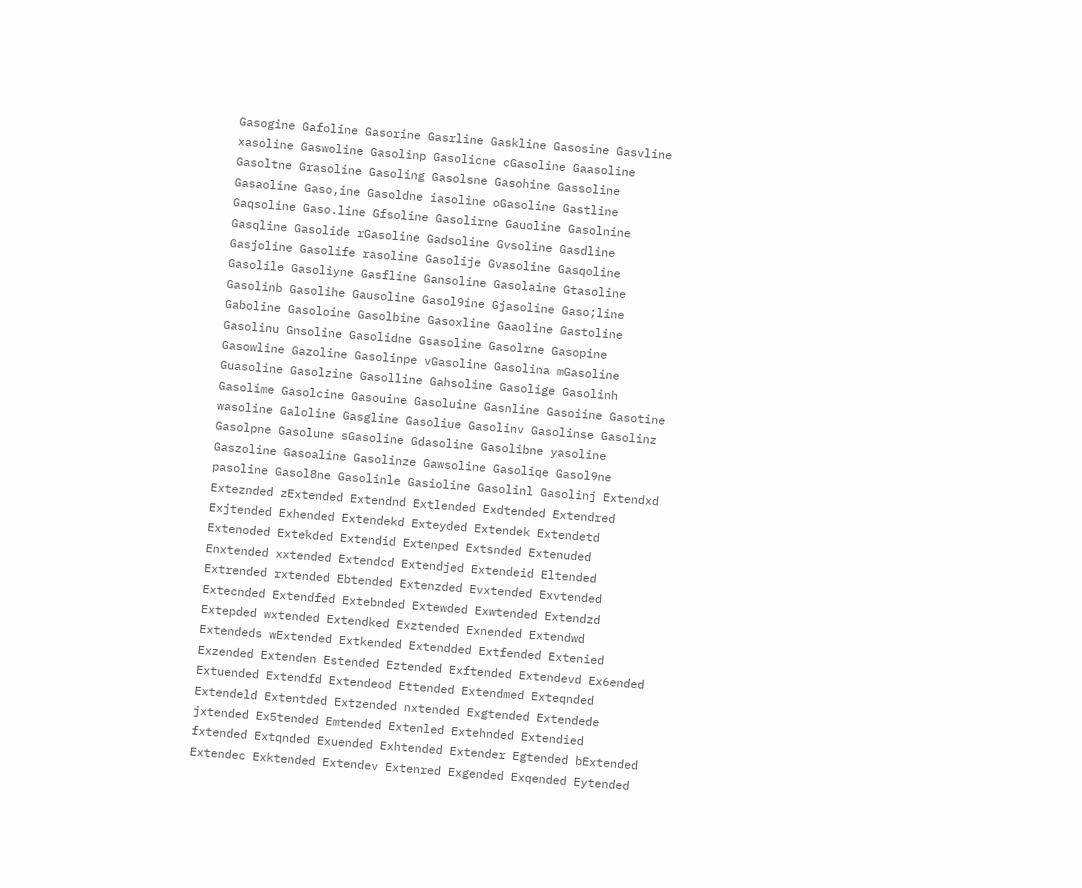Gasogine Gafoline Gasorine Gasrline Gaskline Gasosine Gasvline xasoline Gaswoline Gasolinp Gasolicne cGasoline Gaasoline Gasoltne Grasoline Gasoling Gasolsne Gasohine Gassoline Gasaoline Gaso,ine Gasoldne iasoline oGasoline Gastline Gaqsoline Gaso.line Gfsoline Gasolirne Gauoline Gasolnine Gasqline Gasolide rGasoline Gadsoline Gvsoline Gasdline Gasjoline Gasolife rasoline Gasolije Gvasoline Gasqoline Gasolile Gasoliyne Gasfline Gansoline Gasolaine Gtasoline Gasolinb Gasolihe Gausoline Gasol9ine Gjasoline Gaso;line Gaboline Gasoloine Gasolbine Gasoxline Gaaoline Gastoline Gasolinu Gnsoline Gasolidne Gsasoline Gasolrne Gasopine Gasowline Gazoline Gasolinpe vGasoline Gasolina mGasoline Guasoline Gasolzine Gasolline Gahsoline Gasolige Gasolinh Gasolime Gasolcine Gasouine Gasoluine Gasnline Gasoiine Gasotine wasoline Galoline Gasgline Gasoliue Gasolinv Gasolinse Gasolinz Gasolpne Gasolune sGasoline Gdasoline Gasolibne yasoline Gaszoline Gasoaline Gasolinze Gawsoline Gasoliqe Gasol9ne pasoline Gasol8ne Gasolinle Gasioline Gasolinl Gasolinj Extendxd Exteznded zExtended Extendnd Extlended Exdtended Extendred Exjtended Exhended Extendekd Exteyded Extendek Extendetd Extenoded Extekded Extendid Extenped Extsnded Extenuded Enxtended xxtended Extendcd Extendjed Extendeid Eltended Extrended rxtended Ebtended Extenzded Evxtended Exvtended Extecnded Extendfed Extebnded Extewded Exwtended Extendzd Extepded wxtended Extendked Exztended Exnended Extendwd Extendeds wExtended Extkended Extendded Extfended Extenied Exzended Extenden Estended Eztended Exftended Extendevd Ex6ended Extuended Extendfd Extendeod Ettended Extendmed Exteqnded Extendeld Extentded Extzended nxtended Exgtended Extendede jxtended Ex5tended Emtended Extenled Extehnded Extendied fxtended Extqnded Exuended Exhtended Extender Egtended bExtended Extendec Exktended Extendev Extenred Exgended Exqended Eytended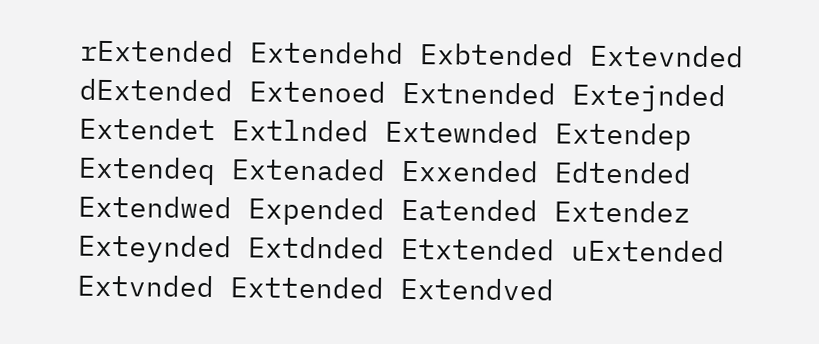rExtended Extendehd Exbtended Extevnded dExtended Extenoed Extnended Extejnded Extendet Extlnded Extewnded Extendep Extendeq Extenaded Exxended Edtended Extendwed Expended Eatended Extendez Exteynded Extdnded Etxtended uExtended Extvnded Exttended Extendved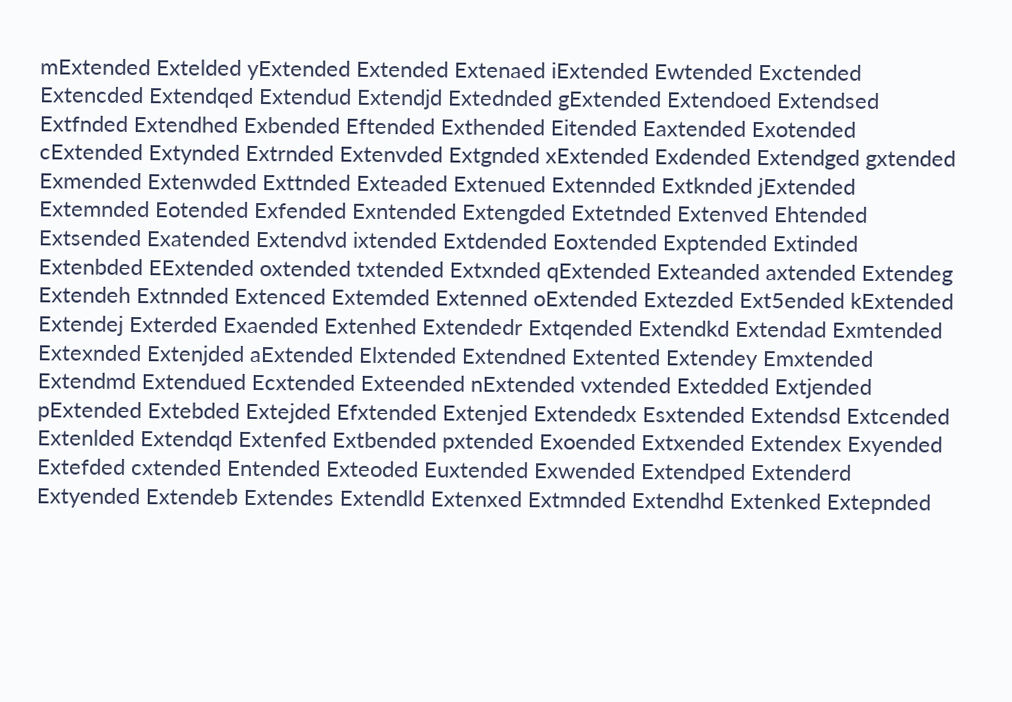mExtended Extelded yExtended Extended Extenaed iExtended Ewtended Exctended Extencded Extendqed Extendud Extendjd Extednded gExtended Extendoed Extendsed Extfnded Extendhed Exbended Eftended Exthended Eitended Eaxtended Exotended cExtended Extynded Extrnded Extenvded Extgnded xExtended Exdended Extendged gxtended Exmended Extenwded Exttnded Exteaded Extenued Extennded Extknded jExtended Extemnded Eotended Exfended Exntended Extengded Extetnded Extenved Ehtended Extsended Exatended Extendvd ixtended Extdended Eoxtended Exptended Extinded Extenbded EExtended oxtended txtended Extxnded qExtended Exteanded axtended Extendeg Extendeh Extnnded Extenced Extemded Extenned oExtended Extezded Ext5ended kExtended Extendej Exterded Exaended Extenhed Extendedr Extqended Extendkd Extendad Exmtended Extexnded Extenjded aExtended Elxtended Extendned Extented Extendey Emxtended Extendmd Extendued Ecxtended Exteended nExtended vxtended Extedded Extjended pExtended Extebded Extejded Efxtended Extenjed Extendedx Esxtended Extendsd Extcended Extenlded Extendqd Extenfed Extbended pxtended Exoended Extxended Extendex Exyended Extefded cxtended Entended Exteoded Euxtended Exwended Extendped Extenderd Extyended Extendeb Extendes Extendld Extenxed Extmnded Extendhd Extenked Extepnded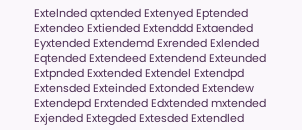Extelnded qxtended Extenyed Eptended Extendeo Extiended Extenddd Extaended Eyxtended Extendemd Exrended Exlended Eqtended Extendeed Extendend Exteunded Extpnded Exxtended Extendel Extendpd Extensded Exteinded Extonded Extendew Extendepd Erxtended Edxtended mxtended Exjended Extegded Extesded Extendled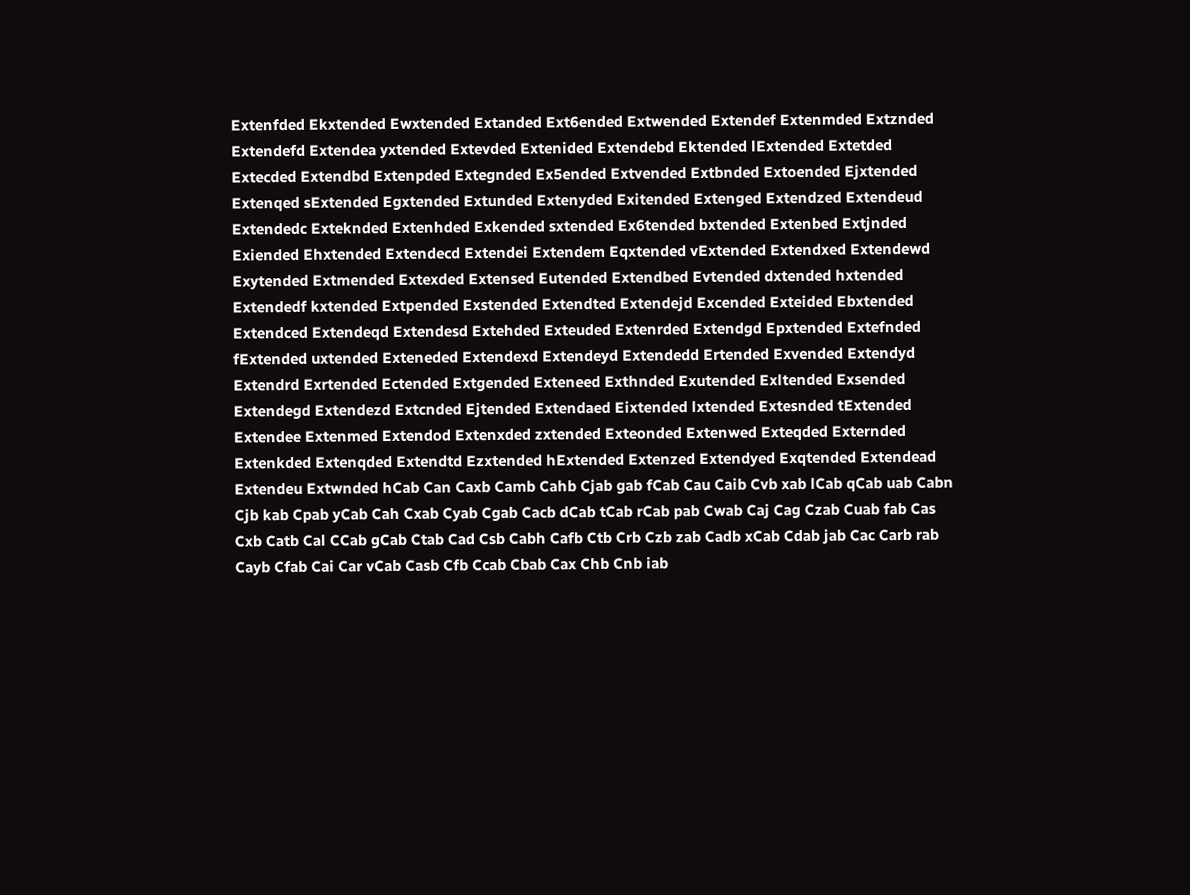Extenfded Ekxtended Ewxtended Extanded Ext6ended Extwended Extendef Extenmded Extznded Extendefd Extendea yxtended Extevded Extenided Extendebd Ektended lExtended Extetded Extecded Extendbd Extenpded Extegnded Ex5ended Extvended Extbnded Extoended Ejxtended Extenqed sExtended Egxtended Extunded Extenyded Exitended Extenged Extendzed Extendeud Extendedc Exteknded Extenhded Exkended sxtended Ex6tended bxtended Extenbed Extjnded Exiended Ehxtended Extendecd Extendei Extendem Eqxtended vExtended Extendxed Extendewd Exytended Extmended Extexded Extensed Eutended Extendbed Evtended dxtended hxtended Extendedf kxtended Extpended Exstended Extendted Extendejd Excended Exteided Ebxtended Extendced Extendeqd Extendesd Extehded Exteuded Extenrded Extendgd Epxtended Extefnded fExtended uxtended Exteneded Extendexd Extendeyd Extendedd Ertended Exvended Extendyd Extendrd Exrtended Ectended Extgended Exteneed Exthnded Exutended Exltended Exsended Extendegd Extendezd Extcnded Ejtended Extendaed Eixtended lxtended Extesnded tExtended Extendee Extenmed Extendod Extenxded zxtended Exteonded Extenwed Exteqded Externded Extenkded Extenqded Extendtd Ezxtended hExtended Extenzed Extendyed Exqtended Extendead Extendeu Extwnded hCab Can Caxb Camb Cahb Cjab gab fCab Cau Caib Cvb xab lCab qCab uab Cabn Cjb kab Cpab yCab Cah Cxab Cyab Cgab Cacb dCab tCab rCab pab Cwab Caj Cag Czab Cuab fab Cas Cxb Catb Cal CCab gCab Ctab Cad Csb Cabh Cafb Ctb Crb Czb zab Cadb xCab Cdab jab Cac Carb rab Cayb Cfab Cai Car vCab Casb Cfb Ccab Cbab Cax Chb Cnb iab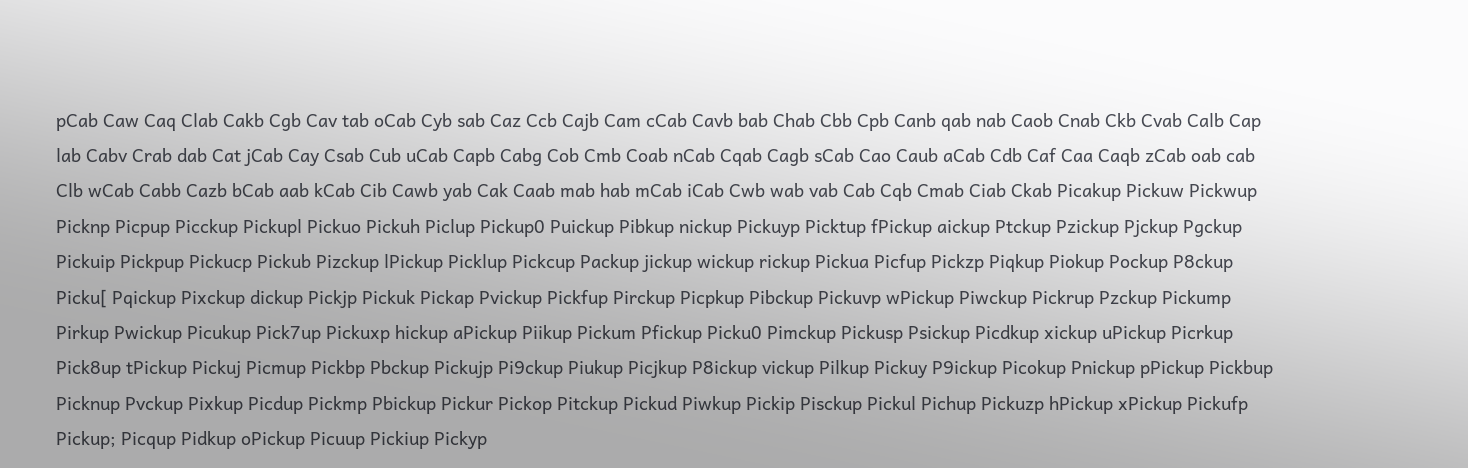pCab Caw Caq Clab Cakb Cgb Cav tab oCab Cyb sab Caz Ccb Cajb Cam cCab Cavb bab Chab Cbb Cpb Canb qab nab Caob Cnab Ckb Cvab Calb Cap lab Cabv Crab dab Cat jCab Cay Csab Cub uCab Capb Cabg Cob Cmb Coab nCab Cqab Cagb sCab Cao Caub aCab Cdb Caf Caa Caqb zCab oab cab Clb wCab Cabb Cazb bCab aab kCab Cib Cawb yab Cak Caab mab hab mCab iCab Cwb wab vab Cab Cqb Cmab Ciab Ckab Picakup Pickuw Pickwup Picknp Picpup Picckup Pickupl Pickuo Pickuh Piclup Pickup0 Puickup Pibkup nickup Pickuyp Picktup fPickup aickup Ptckup Pzickup Pjckup Pgckup Pickuip Pickpup Pickucp Pickub Pizckup lPickup Picklup Pickcup Packup jickup wickup rickup Pickua Picfup Pickzp Piqkup Piokup Pockup P8ckup Picku[ Pqickup Pixckup dickup Pickjp Pickuk Pickap Pvickup Pickfup Pirckup Picpkup Pibckup Pickuvp wPickup Piwckup Pickrup Pzckup Pickump Pirkup Pwickup Picukup Pick7up Pickuxp hickup aPickup Piikup Pickum Pfickup Picku0 Pimckup Pickusp Psickup Picdkup xickup uPickup Picrkup Pick8up tPickup Pickuj Picmup Pickbp Pbckup Pickujp Pi9ckup Piukup Picjkup P8ickup vickup Pilkup Pickuy P9ickup Picokup Pnickup pPickup Pickbup Picknup Pvckup Pixkup Picdup Pickmp Pbickup Pickur Pickop Pitckup Pickud Piwkup Pickip Pisckup Pickul Pichup Pickuzp hPickup xPickup Pickufp Pickup; Picqup Pidkup oPickup Picuup Pickiup Pickyp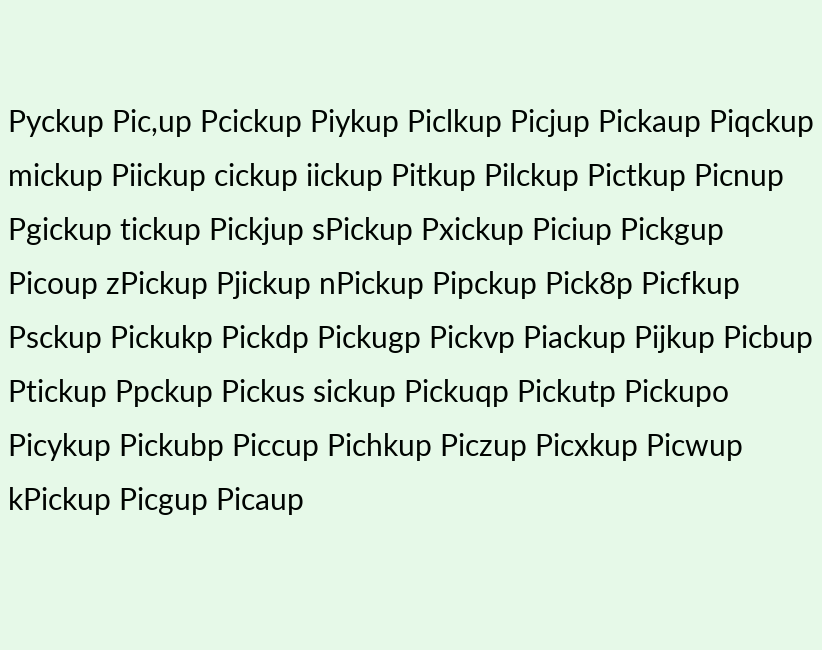Pyckup Pic,up Pcickup Piykup Piclkup Picjup Pickaup Piqckup mickup Piickup cickup iickup Pitkup Pilckup Pictkup Picnup Pgickup tickup Pickjup sPickup Pxickup Piciup Pickgup Picoup zPickup Pjickup nPickup Pipckup Pick8p Picfkup Psckup Pickukp Pickdp Pickugp Pickvp Piackup Pijkup Picbup Ptickup Ppckup Pickus sickup Pickuqp Pickutp Pickupo Picykup Pickubp Piccup Pichkup Piczup Picxkup Picwup kPickup Picgup Picaup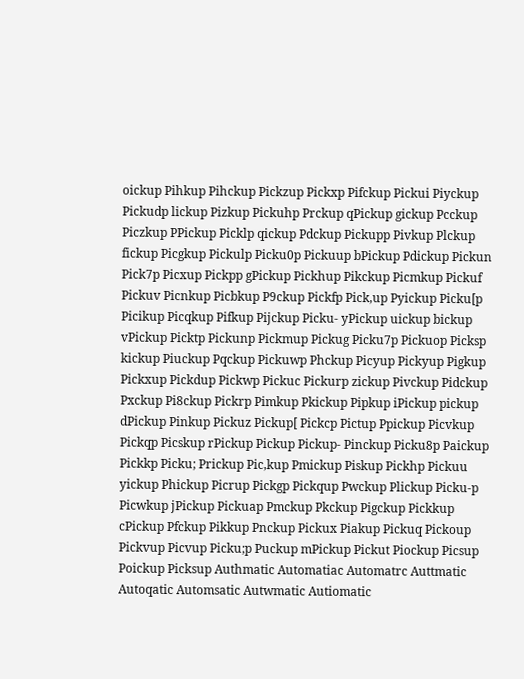oickup Pihkup Pihckup Pickzup Pickxp Pifckup Pickui Piyckup Pickudp lickup Pizkup Pickuhp Prckup qPickup gickup Pcckup Piczkup PPickup Picklp qickup Pdckup Pickupp Pivkup Plckup fickup Picgkup Pickulp Picku0p Pickuup bPickup Pdickup Pickun Pick7p Picxup Pickpp gPickup Pickhup Pikckup Picmkup Pickuf Pickuv Picnkup Picbkup P9ckup Pickfp Pick,up Pyickup Picku[p Picikup Picqkup Pifkup Pijckup Picku- yPickup uickup bickup vPickup Picktp Pickunp Pickmup Pickug Picku7p Pickuop Picksp kickup Piuckup Pqckup Pickuwp Phckup Picyup Pickyup Pigkup Pickxup Pickdup Pickwp Pickuc Pickurp zickup Pivckup Pidckup Pxckup Pi8ckup Pickrp Pimkup Pkickup Pipkup iPickup pickup dPickup Pinkup Pickuz Pickup[ Pickcp Pictup Ppickup Picvkup Pickqp Picskup rPickup Pickup Pickup- Pinckup Picku8p Paickup Pickkp Picku; Prickup Pic,kup Pmickup Piskup Pickhp Pickuu yickup Phickup Picrup Pickgp Pickqup Pwckup Plickup Picku-p Picwkup jPickup Pickuap Pmckup Pkckup Pigckup Pickkup cPickup Pfckup Pikkup Pnckup Pickux Piakup Pickuq Pickoup Pickvup Picvup Picku;p Puckup mPickup Pickut Piockup Picsup Poickup Picksup Authmatic Automatiac Automatrc Auttmatic Autoqatic Automsatic Autwmatic Autiomatic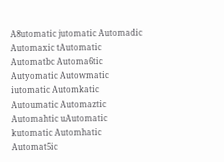A8utomatic jutomatic Automadic Automaxic tAutomatic Automatbc Automa6tic Autyomatic Autowmatic iutomatic Automkatic Autoumatic Automaztic Automahtic uAutomatic kutomatic Automhatic Automat5ic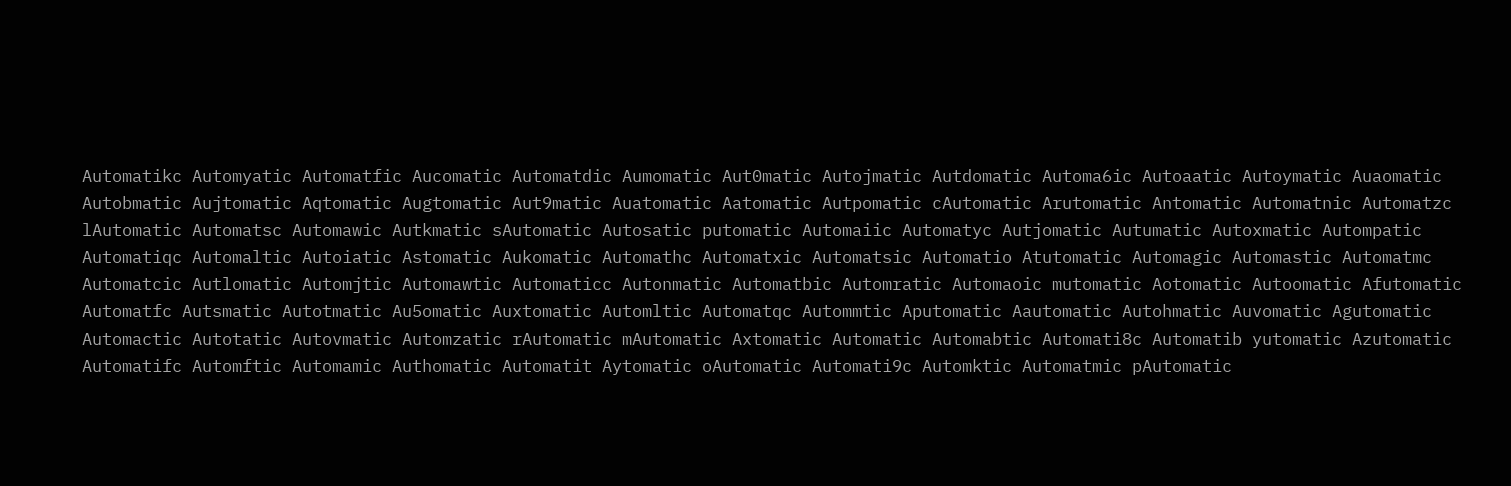Automatikc Automyatic Automatfic Aucomatic Automatdic Aumomatic Aut0matic Autojmatic Autdomatic Automa6ic Autoaatic Autoymatic Auaomatic Autobmatic Aujtomatic Aqtomatic Augtomatic Aut9matic Auatomatic Aatomatic Autpomatic cAutomatic Arutomatic Antomatic Automatnic Automatzc lAutomatic Automatsc Automawic Autkmatic sAutomatic Autosatic putomatic Automaiic Automatyc Autjomatic Autumatic Autoxmatic Autompatic Automatiqc Automaltic Autoiatic Astomatic Aukomatic Automathc Automatxic Automatsic Automatio Atutomatic Automagic Automastic Automatmc Automatcic Autlomatic Automjtic Automawtic Automaticc Autonmatic Automatbic Automratic Automaoic mutomatic Aotomatic Autoomatic Afutomatic Automatfc Autsmatic Autotmatic Au5omatic Auxtomatic Automltic Automatqc Autommtic Aputomatic Aautomatic Autohmatic Auvomatic Agutomatic Automactic Autotatic Autovmatic Automzatic rAutomatic mAutomatic Axtomatic Automatic Automabtic Automati8c Automatib yutomatic Azutomatic Automatifc Automftic Automamic Authomatic Automatit Aytomatic oAutomatic Automati9c Automktic Automatmic pAutomatic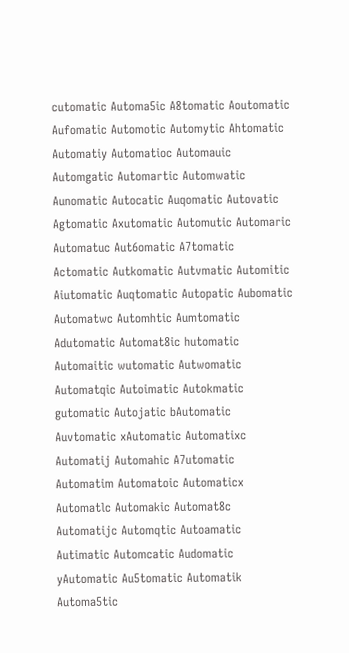cutomatic Automa5ic A8tomatic Aoutomatic Aufomatic Automotic Automytic Ahtomatic Automatiy Automatioc Automauic Automgatic Automartic Automwatic Aunomatic Autocatic Auqomatic Autovatic Agtomatic Axutomatic Automutic Automaric Automatuc Aut6omatic A7tomatic Actomatic Autkomatic Autvmatic Automitic Aiutomatic Auqtomatic Autopatic Aubomatic Automatwc Automhtic Aumtomatic Adutomatic Automat8ic hutomatic Automaitic wutomatic Autwomatic Automatqic Autoimatic Autokmatic gutomatic Autojatic bAutomatic Auvtomatic xAutomatic Automatixc Automatij Automahic A7utomatic Automatim Automatoic Automaticx Automatlc Automakic Automat8c Automatijc Automqtic Autoamatic Autimatic Automcatic Audomatic yAutomatic Au5tomatic Automatik Automa5tic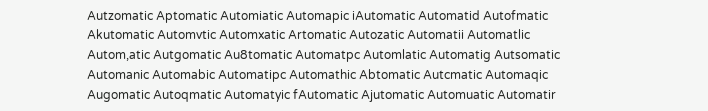Autzomatic Aptomatic Automiatic Automapic iAutomatic Automatid Autofmatic Akutomatic Automvtic Automxatic Artomatic Autozatic Automatii Automatlic Autom,atic Autgomatic Au8tomatic Automatpc Automlatic Automatig Autsomatic Automanic Automabic Automatipc Automathic Abtomatic Autcmatic Automaqic Augomatic Autoqmatic Automatyic fAutomatic Ajutomatic Automuatic Automatir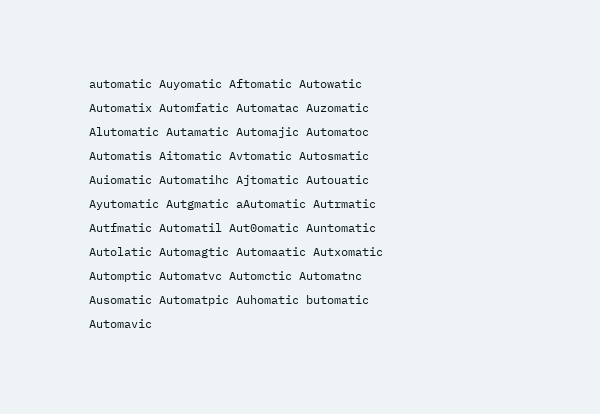automatic Auyomatic Aftomatic Autowatic Automatix Automfatic Automatac Auzomatic Alutomatic Autamatic Automajic Automatoc Automatis Aitomatic Avtomatic Autosmatic Auiomatic Automatihc Ajtomatic Autouatic Ayutomatic Autgmatic aAutomatic Autrmatic Autfmatic Automatil Aut0omatic Auntomatic Autolatic Automagtic Automaatic Autxomatic Automptic Automatvc Automctic Automatnc Ausomatic Automatpic Auhomatic butomatic Automavic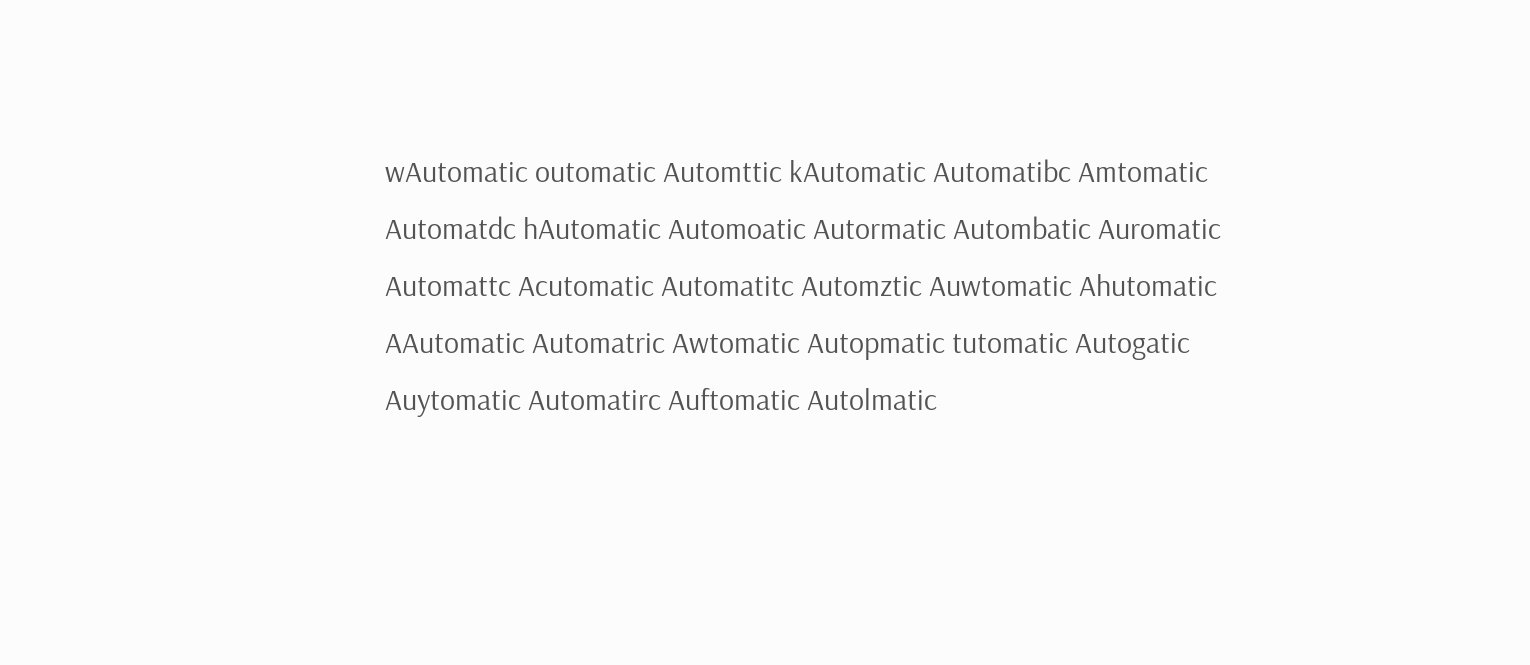wAutomatic outomatic Automttic kAutomatic Automatibc Amtomatic Automatdc hAutomatic Automoatic Autormatic Autombatic Auromatic Automattc Acutomatic Automatitc Automztic Auwtomatic Ahutomatic AAutomatic Automatric Awtomatic Autopmatic tutomatic Autogatic Auytomatic Automatirc Auftomatic Autolmatic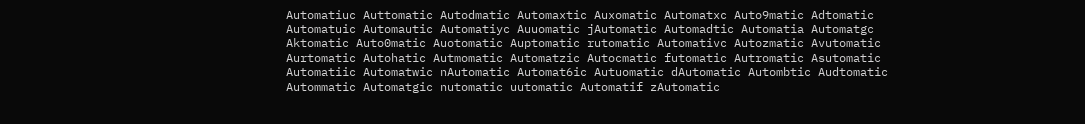Automatiuc Auttomatic Autodmatic Automaxtic Auxomatic Automatxc Auto9matic Adtomatic Automatuic Automautic Automatiyc Auuomatic jAutomatic Automadtic Automatia Automatgc Aktomatic Auto0matic Auotomatic Auptomatic rutomatic Automativc Autozmatic Avutomatic Aurtomatic Autohatic Autmomatic Automatzic Autocmatic futomatic Autromatic Asutomatic Automatiic Automatwic nAutomatic Automat6ic Autuomatic dAutomatic Autombtic Audtomatic Autommatic Automatgic nutomatic uutomatic Automatif zAutomatic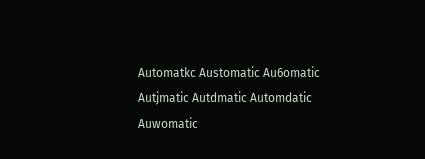Automatkc Austomatic Au6omatic Autjmatic Autdmatic Automdatic Auwomatic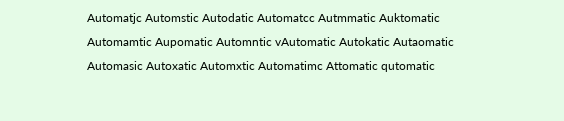Automatjc Automstic Autodatic Automatcc Autmmatic Auktomatic Automamtic Aupomatic Automntic vAutomatic Autokatic Autaomatic Automasic Autoxatic Automxtic Automatimc Attomatic qutomatic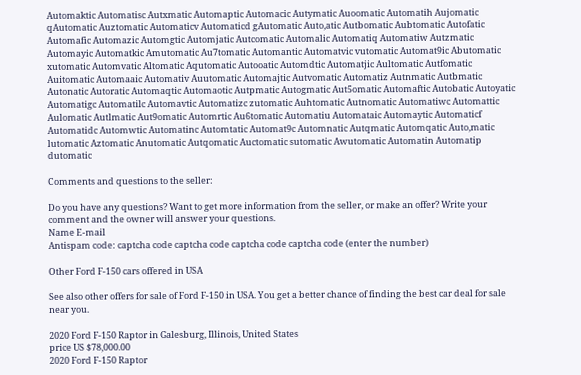Automaktic Automatisc Autxmatic Automaptic Automacic Autymatic Auoomatic Automatih Aujomatic qAutomatic Auztomatic Automaticv Automaticd gAutomatic Auto,atic Autbomatic Aubtomatic Autofatic Automafic Automazic Automgtic Automjatic Autcomatic Automalic Automatiq Automatiw Autzmatic Automayic Automatkic Amutomatic Au7tomatic Automantic Automatvic vutomatic Automat9ic Abutomatic xutomatic Automvatic Altomatic Aqutomatic Autooatic Automdtic Automatjic Aultomatic Autfomatic Auitomatic Automaaic Automativ Auutomatic Automajtic Autvomatic Automatiz Autnmatic Autbmatic Autonatic Autoratic Automaqtic Automaotic Autpmatic Autogmatic Aut5omatic Automaftic Autobatic Autoyatic Automatigc Automatilc Automavtic Automatizc zutomatic Auhtomatic Autnomatic Automatiwc Automattic Aulomatic Autlmatic Aut9omatic Automrtic Au6tomatic Automatiu Automataic Automaytic Automaticf Automatidc Automwtic Automatinc Automtatic Automat9c Automnatic Autqmatic Automqatic Auto,matic lutomatic Aztomatic Anutomatic Autqomatic Auctomatic sutomatic Awutomatic Automatin Automatip dutomatic

Comments and questions to the seller:

Do you have any questions? Want to get more information from the seller, or make an offer? Write your comment and the owner will answer your questions.
Name E-mail
Antispam code: captcha code captcha code captcha code captcha code (enter the number)

Other Ford F-150 cars offered in USA

See also other offers for sale of Ford F-150 in USA. You get a better chance of finding the best car deal for sale near you.

2020 Ford F-150 Raptor in Galesburg, Illinois, United States
price US $78,000.00
2020 Ford F-150 Raptor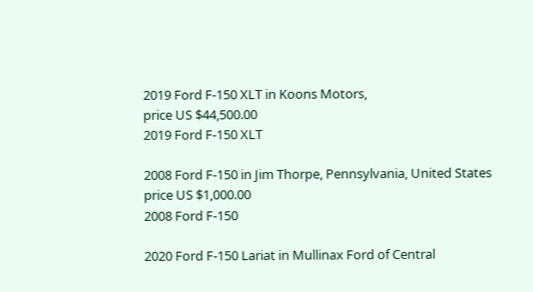2019 Ford F-150 XLT in Koons Motors,
price US $44,500.00
2019 Ford F-150 XLT

2008 Ford F-150 in Jim Thorpe, Pennsylvania, United States
price US $1,000.00
2008 Ford F-150

2020 Ford F-150 Lariat in Mullinax Ford of Central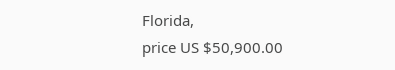Florida,
price US $50,900.00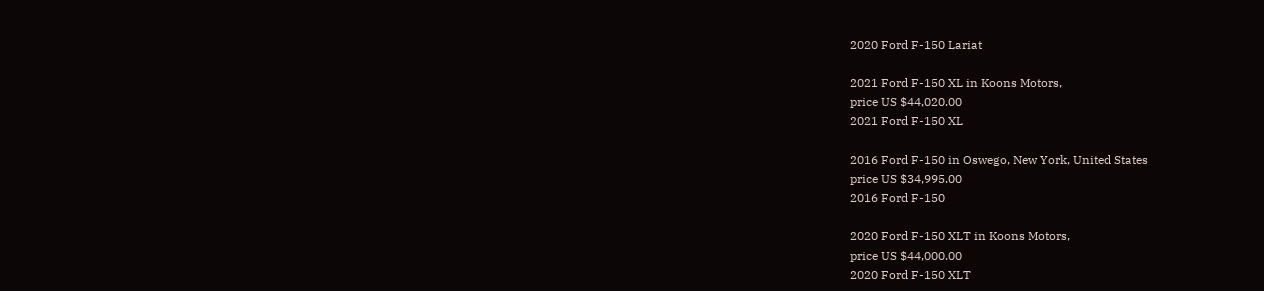2020 Ford F-150 Lariat

2021 Ford F-150 XL in Koons Motors,
price US $44,020.00
2021 Ford F-150 XL

2016 Ford F-150 in Oswego, New York, United States
price US $34,995.00
2016 Ford F-150

2020 Ford F-150 XLT in Koons Motors,
price US $44,000.00
2020 Ford F-150 XLT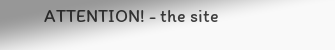ATTENTION! - the site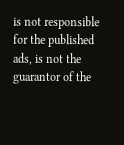is not responsible for the published ads, is not the guarantor of the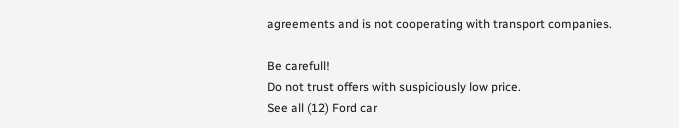agreements and is not cooperating with transport companies.

Be carefull!
Do not trust offers with suspiciously low price.
See all (12) Ford car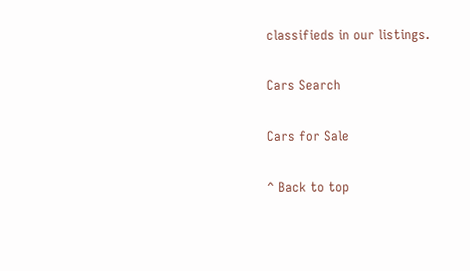classifieds in our listings.

Cars Search

Cars for Sale

^ Back to top